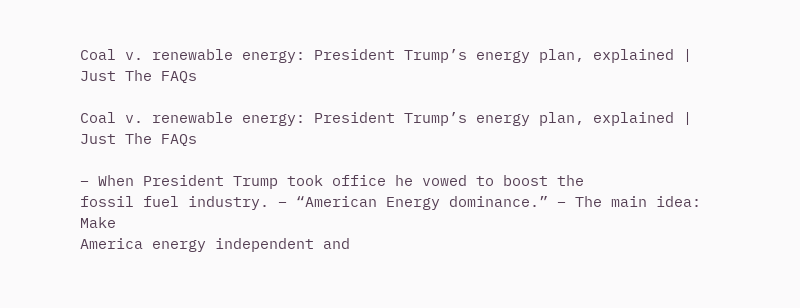Coal v. renewable energy: President Trump’s energy plan, explained | Just The FAQs

Coal v. renewable energy: President Trump’s energy plan, explained | Just The FAQs

– When President Trump took office he vowed to boost the
fossil fuel industry. – “American Energy dominance.” – The main idea: Make
America energy independent and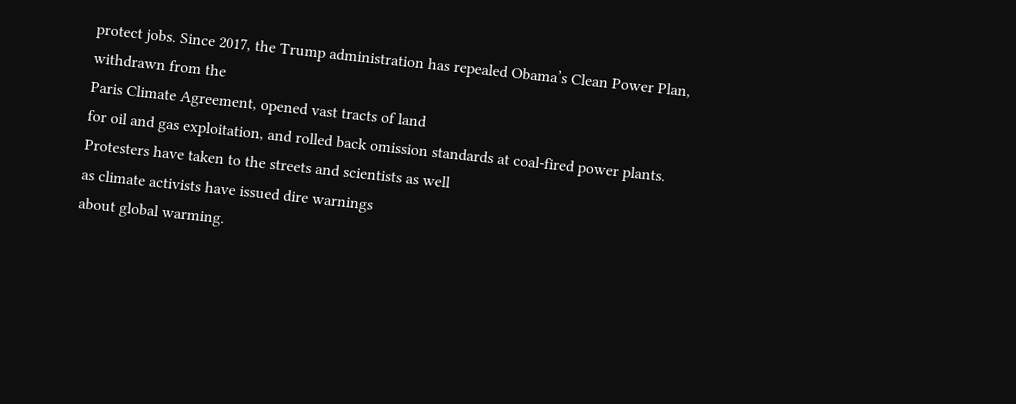protect jobs. Since 2017, the Trump administration has repealed Obama’s Clean Power Plan, withdrawn from the
Paris Climate Agreement, opened vast tracts of land
for oil and gas exploitation, and rolled back omission standards at coal-fired power plants. Protesters have taken to the streets and scientists as well
as climate activists have issued dire warnings
about global warming.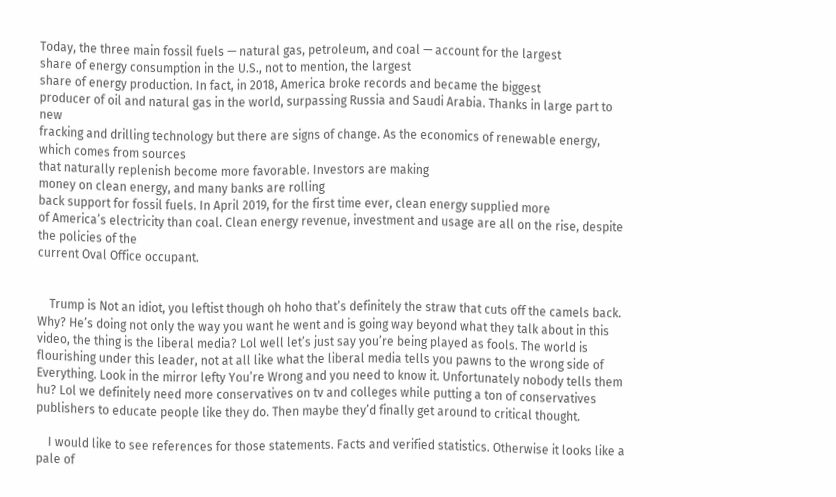Today, the three main fossil fuels — natural gas, petroleum, and coal — account for the largest
share of energy consumption in the U.S., not to mention, the largest
share of energy production. In fact, in 2018, America broke records and became the biggest
producer of oil and natural gas in the world, surpassing Russia and Saudi Arabia. Thanks in large part to new
fracking and drilling technology but there are signs of change. As the economics of renewable energy, which comes from sources
that naturally replenish become more favorable. Investors are making
money on clean energy, and many banks are rolling
back support for fossil fuels. In April 2019, for the first time ever, clean energy supplied more
of America’s electricity than coal. Clean energy revenue, investment and usage are all on the rise, despite the policies of the
current Oval Office occupant.


    Trump is Not an idiot, you leftist though oh hoho that’s definitely the straw that cuts off the camels back. Why? He’s doing not only the way you want he went and is going way beyond what they talk about in this video, the thing is the liberal media? Lol well let’s just say you’re being played as fools. The world is flourishing under this leader, not at all like what the liberal media tells you pawns to the wrong side of Everything. Look in the mirror lefty You’re Wrong and you need to know it. Unfortunately nobody tells them hu? Lol we definitely need more conservatives on tv and colleges while putting a ton of conservatives publishers to educate people like they do. Then maybe they’d finally get around to critical thought.

    I would like to see references for those statements. Facts and verified statistics. Otherwise it looks like a pale of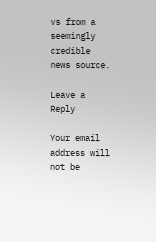vs from a seemingly credible news source.

Leave a Reply

Your email address will not be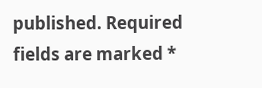published. Required fields are marked *